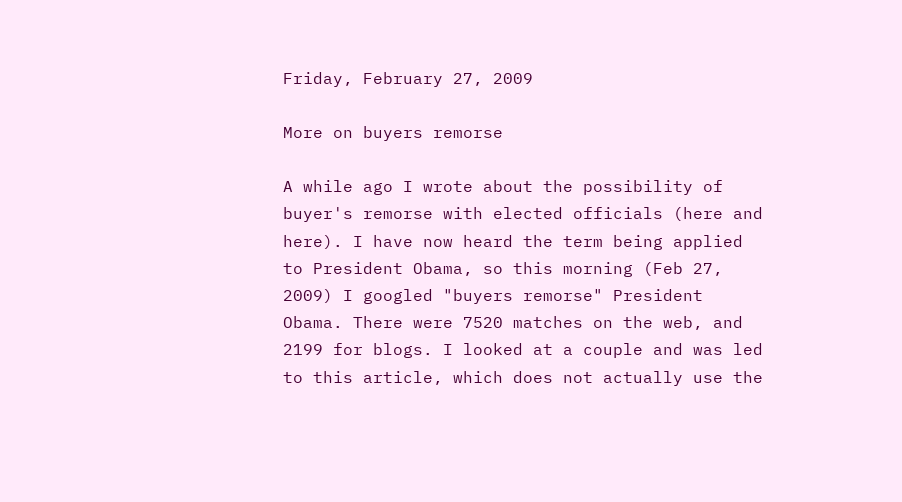Friday, February 27, 2009

More on buyers remorse

A while ago I wrote about the possibility of buyer's remorse with elected officials (here and here). I have now heard the term being applied to President Obama, so this morning (Feb 27, 2009) I googled "buyers remorse" President Obama. There were 7520 matches on the web, and 2199 for blogs. I looked at a couple and was led to this article, which does not actually use the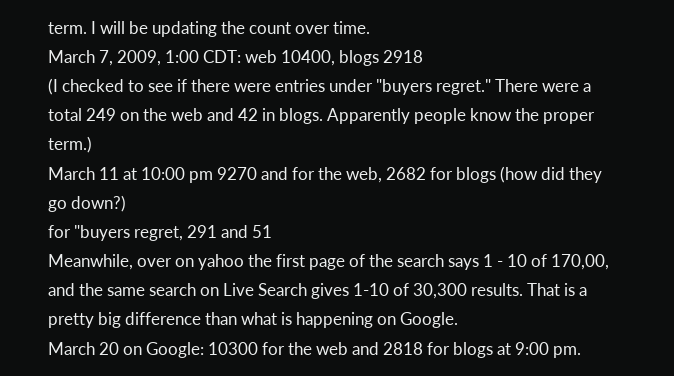term. I will be updating the count over time.
March 7, 2009, 1:00 CDT: web 10400, blogs 2918
(I checked to see if there were entries under "buyers regret." There were a total 249 on the web and 42 in blogs. Apparently people know the proper term.)
March 11 at 10:00 pm 9270 and for the web, 2682 for blogs (how did they go down?)
for "buyers regret, 291 and 51
Meanwhile, over on yahoo the first page of the search says 1 - 10 of 170,00, and the same search on Live Search gives 1-10 of 30,300 results. That is a pretty big difference than what is happening on Google.
March 20 on Google: 10300 for the web and 2818 for blogs at 9:00 pm.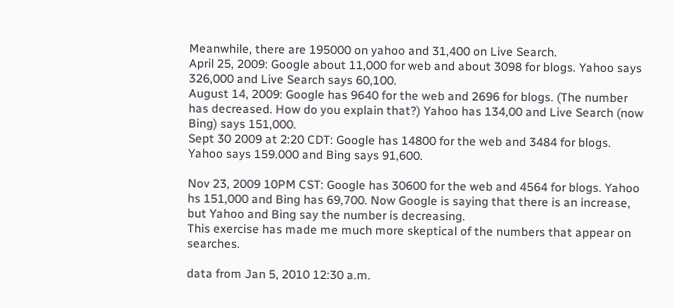Meanwhile, there are 195000 on yahoo and 31,400 on Live Search.
April 25, 2009: Google about 11,000 for web and about 3098 for blogs. Yahoo says 326,000 and Live Search says 60,100.
August 14, 2009: Google has 9640 for the web and 2696 for blogs. (The number has decreased. How do you explain that?) Yahoo has 134,00 and Live Search (now Bing) says 151,000.
Sept 30 2009 at 2:20 CDT: Google has 14800 for the web and 3484 for blogs. Yahoo says 159.000 and Bing says 91,600.

Nov 23, 2009 10PM CST: Google has 30600 for the web and 4564 for blogs. Yahoo hs 151,000 and Bing has 69,700. Now Google is saying that there is an increase, but Yahoo and Bing say the number is decreasing.
This exercise has made me much more skeptical of the numbers that appear on searches.

data from Jan 5, 2010 12:30 a.m.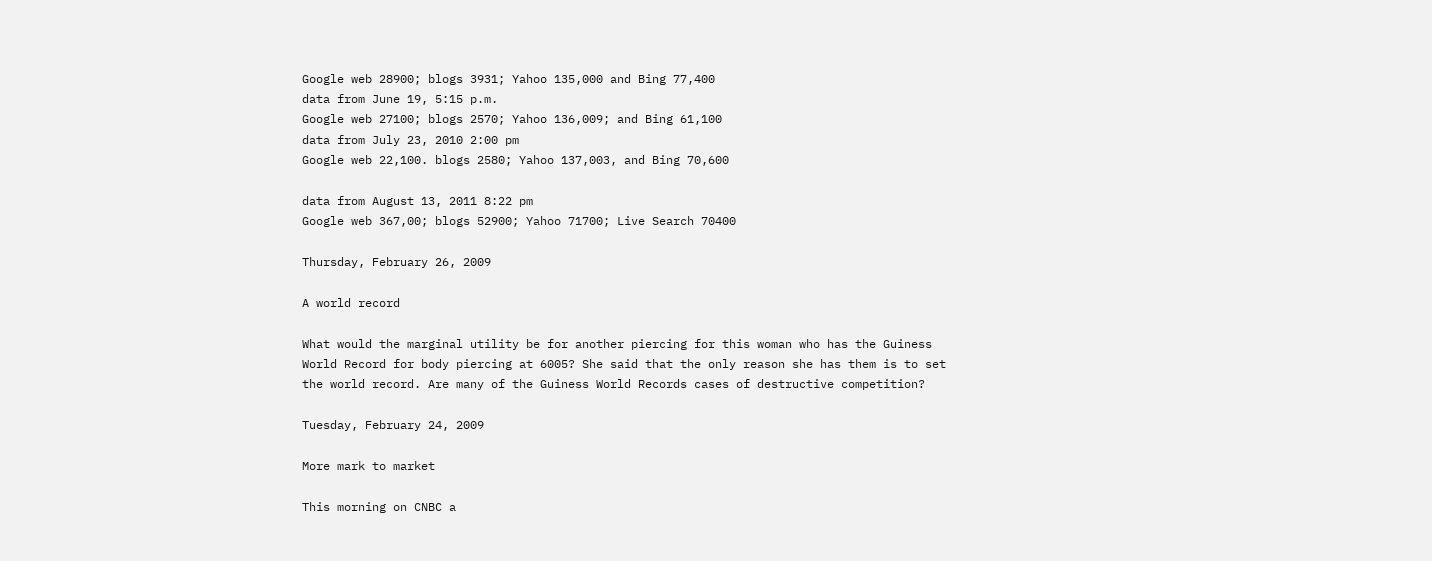Google web 28900; blogs 3931; Yahoo 135,000 and Bing 77,400
data from June 19, 5:15 p.m.
Google web 27100; blogs 2570; Yahoo 136,009; and Bing 61,100
data from July 23, 2010 2:00 pm
Google web 22,100. blogs 2580; Yahoo 137,003, and Bing 70,600

data from August 13, 2011 8:22 pm
Google web 367,00; blogs 52900; Yahoo 71700; Live Search 70400

Thursday, February 26, 2009

A world record

What would the marginal utility be for another piercing for this woman who has the Guiness World Record for body piercing at 6005? She said that the only reason she has them is to set the world record. Are many of the Guiness World Records cases of destructive competition?

Tuesday, February 24, 2009

More mark to market

This morning on CNBC a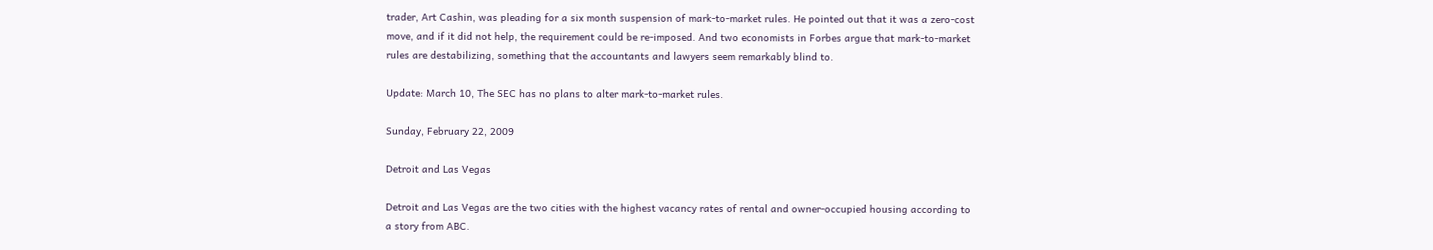trader, Art Cashin, was pleading for a six month suspension of mark-to-market rules. He pointed out that it was a zero-cost move, and if it did not help, the requirement could be re-imposed. And two economists in Forbes argue that mark-to-market rules are destabilizing, something that the accountants and lawyers seem remarkably blind to.

Update: March 10, The SEC has no plans to alter mark-to-market rules.

Sunday, February 22, 2009

Detroit and Las Vegas

Detroit and Las Vegas are the two cities with the highest vacancy rates of rental and owner-occupied housing according to a story from ABC.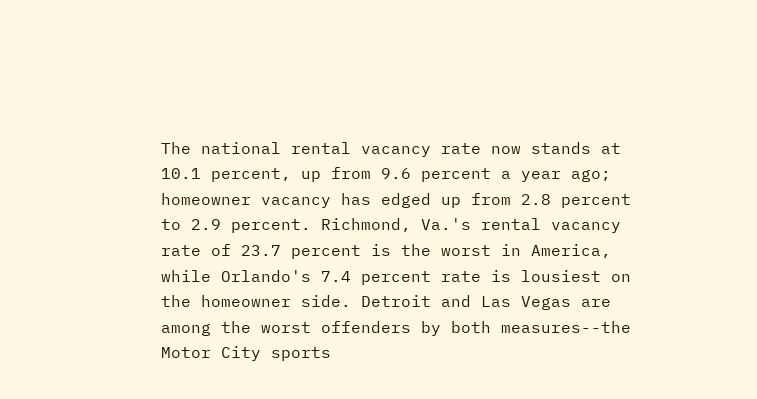The national rental vacancy rate now stands at 10.1 percent, up from 9.6 percent a year ago; homeowner vacancy has edged up from 2.8 percent to 2.9 percent. Richmond, Va.'s rental vacancy rate of 23.7 percent is the worst in America, while Orlando's 7.4 percent rate is lousiest on the homeowner side. Detroit and Las Vegas are among the worst offenders by both measures--the Motor City sports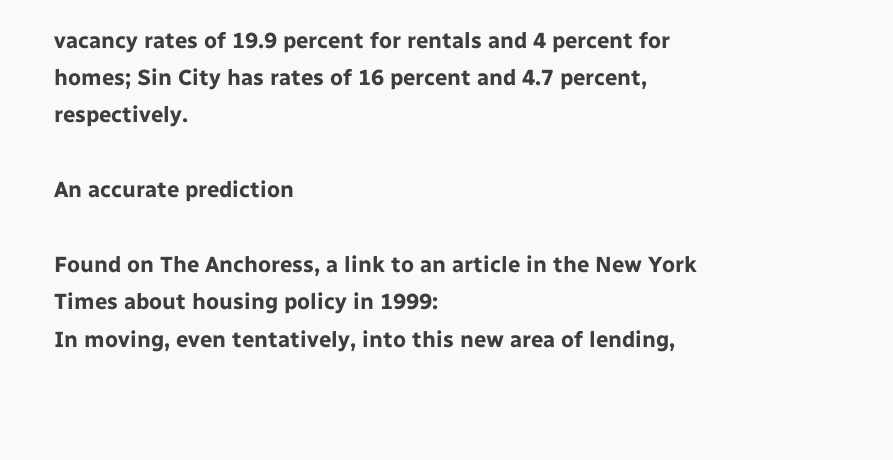vacancy rates of 19.9 percent for rentals and 4 percent for homes; Sin City has rates of 16 percent and 4.7 percent, respectively.

An accurate prediction

Found on The Anchoress, a link to an article in the New York Times about housing policy in 1999:
In moving, even tentatively, into this new area of lending,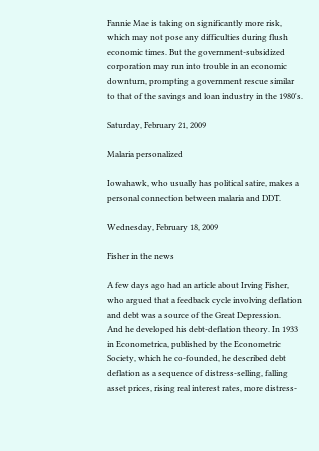Fannie Mae is taking on significantly more risk, which may not pose any difficulties during flush economic times. But the government-subsidized corporation may run into trouble in an economic downturn, prompting a government rescue similar to that of the savings and loan industry in the 1980's.

Saturday, February 21, 2009

Malaria personalized

Iowahawk, who usually has political satire, makes a personal connection between malaria and DDT.

Wednesday, February 18, 2009

Fisher in the news

A few days ago had an article about Irving Fisher, who argued that a feedback cycle involving deflation and debt was a source of the Great Depression.
And he developed his debt-deflation theory. In 1933 in Econometrica, published by the Econometric Society, which he co-founded, he described debt deflation as a sequence of distress-selling, falling asset prices, rising real interest rates, more distress-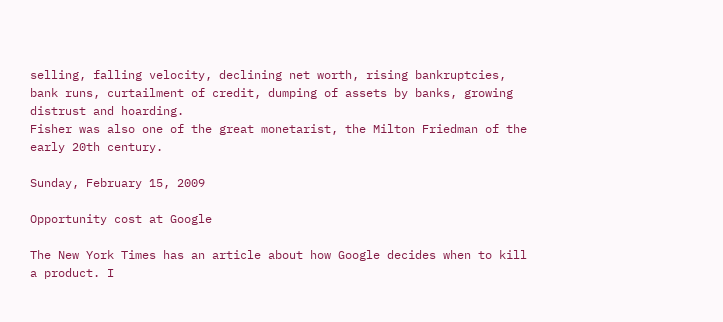selling, falling velocity, declining net worth, rising bankruptcies, bank runs, curtailment of credit, dumping of assets by banks, growing distrust and hoarding.
Fisher was also one of the great monetarist, the Milton Friedman of the early 20th century.

Sunday, February 15, 2009

Opportunity cost at Google

The New York Times has an article about how Google decides when to kill a product. I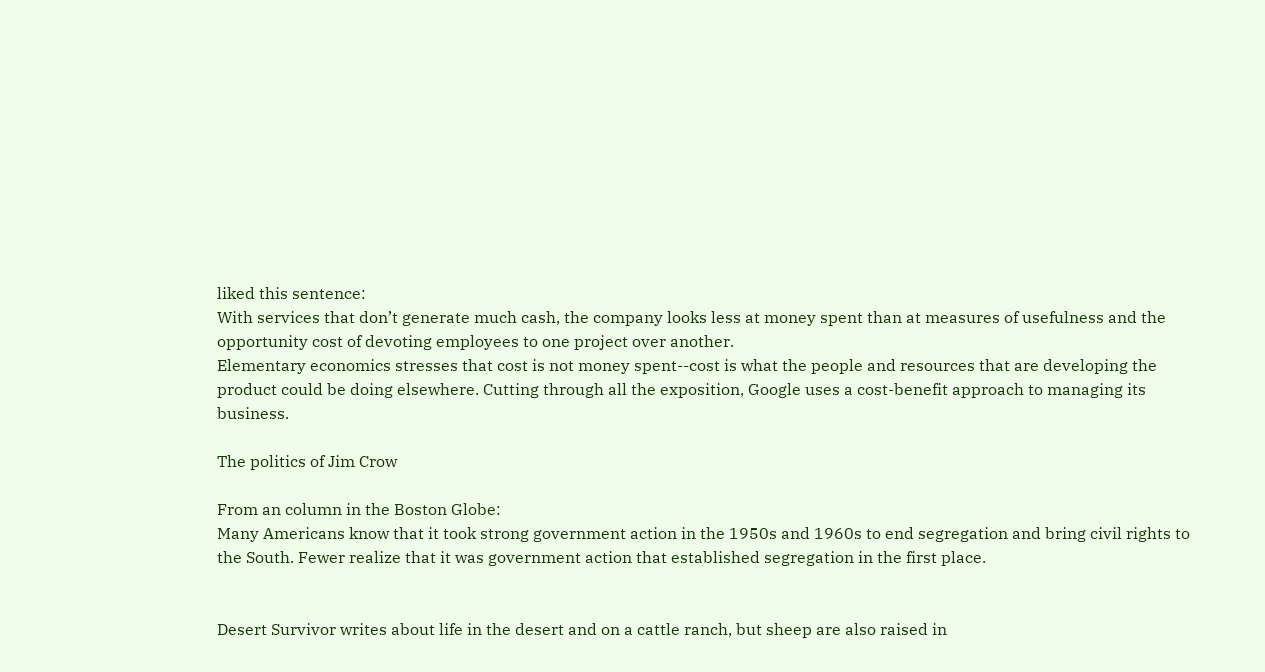liked this sentence:
With services that don’t generate much cash, the company looks less at money spent than at measures of usefulness and the opportunity cost of devoting employees to one project over another.
Elementary economics stresses that cost is not money spent--cost is what the people and resources that are developing the product could be doing elsewhere. Cutting through all the exposition, Google uses a cost-benefit approach to managing its business.

The politics of Jim Crow

From an column in the Boston Globe:
Many Americans know that it took strong government action in the 1950s and 1960s to end segregation and bring civil rights to the South. Fewer realize that it was government action that established segregation in the first place.


Desert Survivor writes about life in the desert and on a cattle ranch, but sheep are also raised in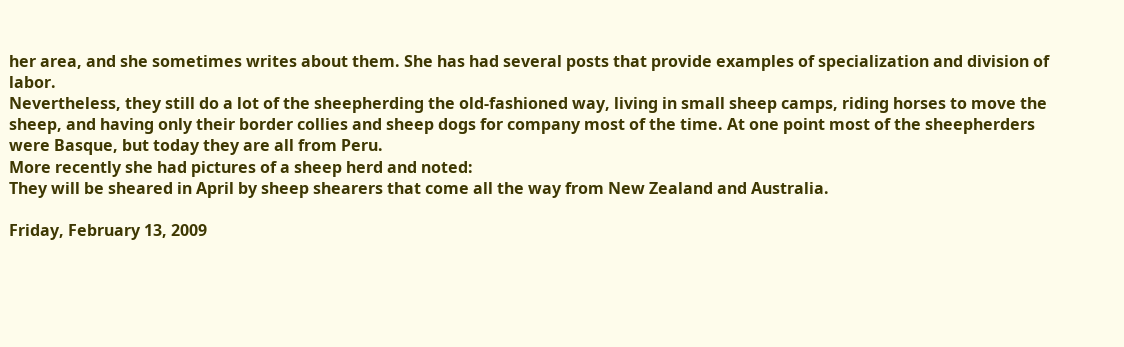her area, and she sometimes writes about them. She has had several posts that provide examples of specialization and division of labor.
Nevertheless, they still do a lot of the sheepherding the old-fashioned way, living in small sheep camps, riding horses to move the sheep, and having only their border collies and sheep dogs for company most of the time. At one point most of the sheepherders were Basque, but today they are all from Peru.
More recently she had pictures of a sheep herd and noted:
They will be sheared in April by sheep shearers that come all the way from New Zealand and Australia.

Friday, February 13, 2009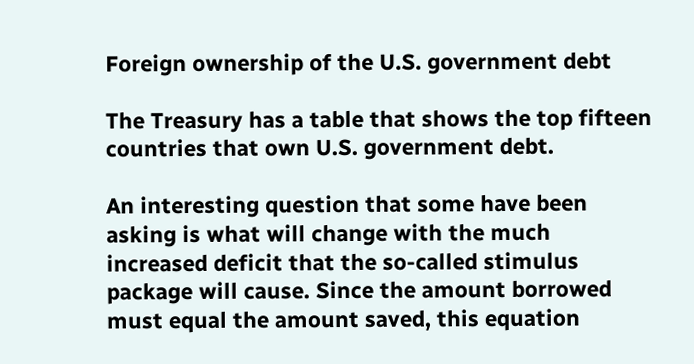Foreign ownership of the U.S. government debt

The Treasury has a table that shows the top fifteen countries that own U.S. government debt.

An interesting question that some have been asking is what will change with the much increased deficit that the so-called stimulus package will cause. Since the amount borrowed must equal the amount saved, this equation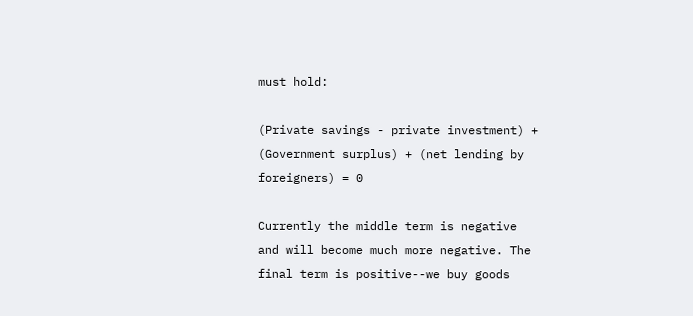must hold:

(Private savings - private investment) + (Government surplus) + (net lending by foreigners) = 0

Currently the middle term is negative and will become much more negative. The final term is positive--we buy goods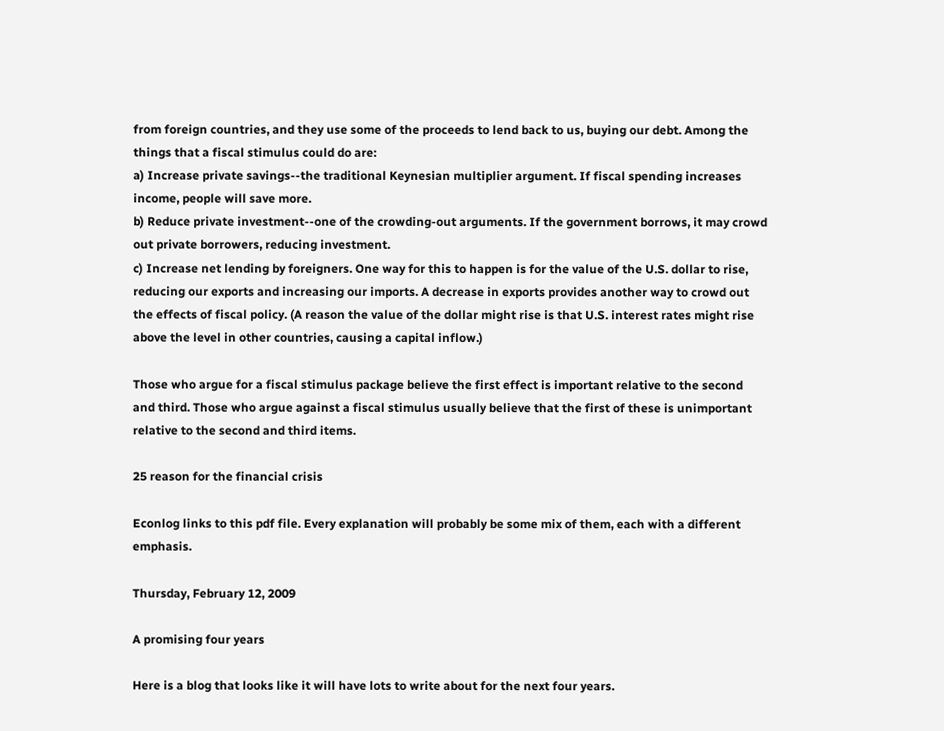from foreign countries, and they use some of the proceeds to lend back to us, buying our debt. Among the things that a fiscal stimulus could do are:
a) Increase private savings--the traditional Keynesian multiplier argument. If fiscal spending increases income, people will save more.
b) Reduce private investment--one of the crowding-out arguments. If the government borrows, it may crowd out private borrowers, reducing investment.
c) Increase net lending by foreigners. One way for this to happen is for the value of the U.S. dollar to rise, reducing our exports and increasing our imports. A decrease in exports provides another way to crowd out the effects of fiscal policy. (A reason the value of the dollar might rise is that U.S. interest rates might rise above the level in other countries, causing a capital inflow.)

Those who argue for a fiscal stimulus package believe the first effect is important relative to the second and third. Those who argue against a fiscal stimulus usually believe that the first of these is unimportant relative to the second and third items.

25 reason for the financial crisis

Econlog links to this pdf file. Every explanation will probably be some mix of them, each with a different emphasis.

Thursday, February 12, 2009

A promising four years

Here is a blog that looks like it will have lots to write about for the next four years.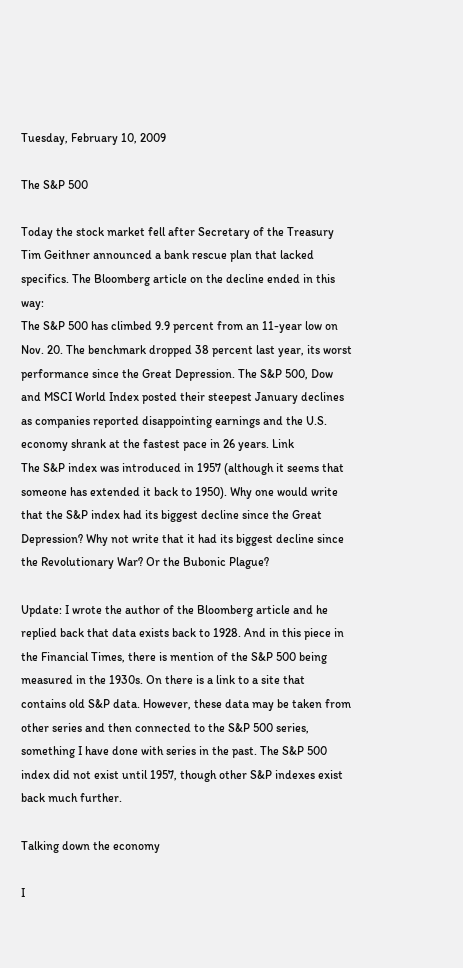Tuesday, February 10, 2009

The S&P 500

Today the stock market fell after Secretary of the Treasury Tim Geithner announced a bank rescue plan that lacked specifics. The Bloomberg article on the decline ended in this way:
The S&P 500 has climbed 9.9 percent from an 11-year low on Nov. 20. The benchmark dropped 38 percent last year, its worst performance since the Great Depression. The S&P 500, Dow and MSCI World Index posted their steepest January declines as companies reported disappointing earnings and the U.S. economy shrank at the fastest pace in 26 years. Link
The S&P index was introduced in 1957 (although it seems that someone has extended it back to 1950). Why one would write that the S&P index had its biggest decline since the Great Depression? Why not write that it had its biggest decline since the Revolutionary War? Or the Bubonic Plague?

Update: I wrote the author of the Bloomberg article and he replied back that data exists back to 1928. And in this piece in the Financial Times, there is mention of the S&P 500 being measured in the 1930s. On there is a link to a site that contains old S&P data. However, these data may be taken from other series and then connected to the S&P 500 series, something I have done with series in the past. The S&P 500 index did not exist until 1957, though other S&P indexes exist back much further.

Talking down the economy

I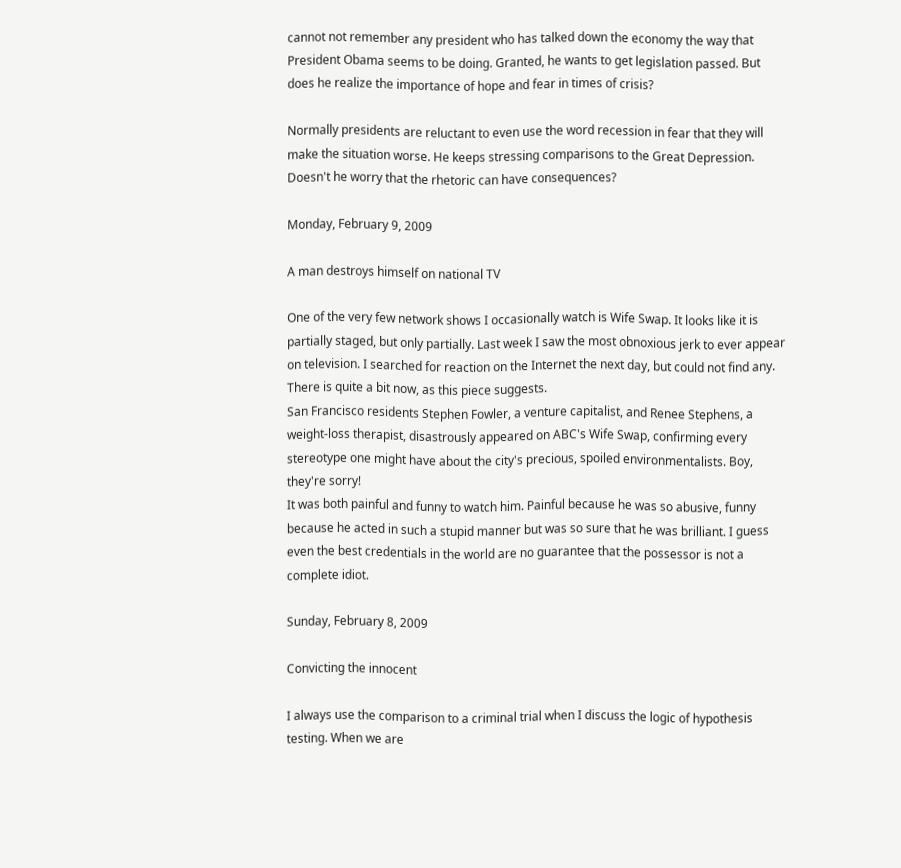cannot not remember any president who has talked down the economy the way that President Obama seems to be doing. Granted, he wants to get legislation passed. But does he realize the importance of hope and fear in times of crisis?

Normally presidents are reluctant to even use the word recession in fear that they will make the situation worse. He keeps stressing comparisons to the Great Depression. Doesn't he worry that the rhetoric can have consequences?

Monday, February 9, 2009

A man destroys himself on national TV

One of the very few network shows I occasionally watch is Wife Swap. It looks like it is partially staged, but only partially. Last week I saw the most obnoxious jerk to ever appear on television. I searched for reaction on the Internet the next day, but could not find any. There is quite a bit now, as this piece suggests.
San Francisco residents Stephen Fowler, a venture capitalist, and Renee Stephens, a weight-loss therapist, disastrously appeared on ABC's Wife Swap, confirming every stereotype one might have about the city's precious, spoiled environmentalists. Boy, they're sorry!
It was both painful and funny to watch him. Painful because he was so abusive, funny because he acted in such a stupid manner but was so sure that he was brilliant. I guess even the best credentials in the world are no guarantee that the possessor is not a complete idiot.

Sunday, February 8, 2009

Convicting the innocent

I always use the comparison to a criminal trial when I discuss the logic of hypothesis testing. When we are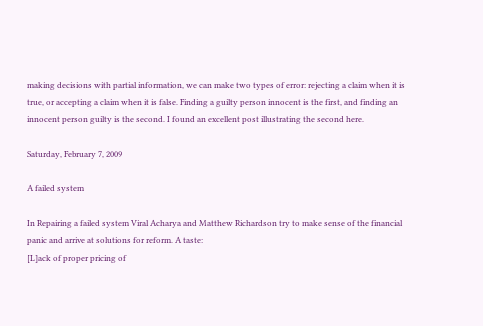making decisions with partial information, we can make two types of error: rejecting a claim when it is true, or accepting a claim when it is false. Finding a guilty person innocent is the first, and finding an innocent person guilty is the second. I found an excellent post illustrating the second here.

Saturday, February 7, 2009

A failed system

In Repairing a failed system Viral Acharya and Matthew Richardson try to make sense of the financial panic and arrive at solutions for reform. A taste:
[L]ack of proper pricing of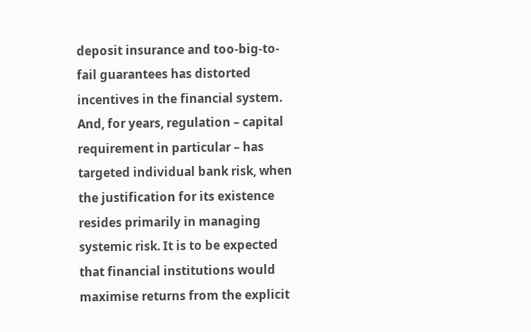deposit insurance and too-big-to-fail guarantees has distorted incentives in the financial system. And, for years, regulation – capital requirement in particular – has targeted individual bank risk, when the justification for its existence resides primarily in managing systemic risk. It is to be expected that financial institutions would maximise returns from the explicit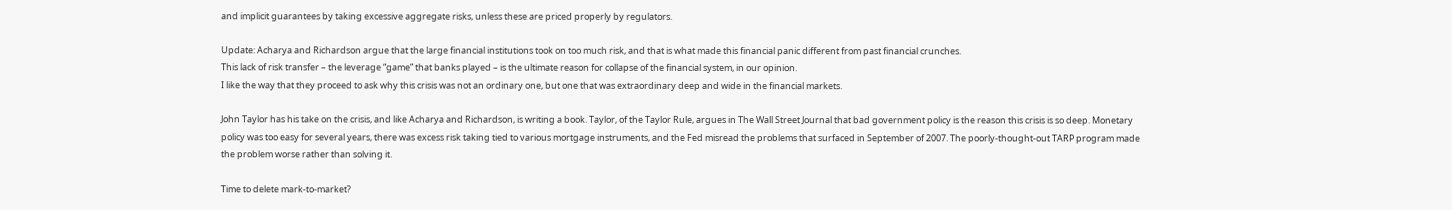and implicit guarantees by taking excessive aggregate risks, unless these are priced properly by regulators.

Update: Acharya and Richardson argue that the large financial institutions took on too much risk, and that is what made this financial panic different from past financial crunches.
This lack of risk transfer – the leverage “game” that banks played – is the ultimate reason for collapse of the financial system, in our opinion.
I like the way that they proceed to ask why this crisis was not an ordinary one, but one that was extraordinary deep and wide in the financial markets.

John Taylor has his take on the crisis, and like Acharya and Richardson, is writing a book. Taylor, of the Taylor Rule, argues in The Wall Street Journal that bad government policy is the reason this crisis is so deep. Monetary policy was too easy for several years, there was excess risk taking tied to various mortgage instruments, and the Fed misread the problems that surfaced in September of 2007. The poorly-thought-out TARP program made the problem worse rather than solving it.

Time to delete mark-to-market?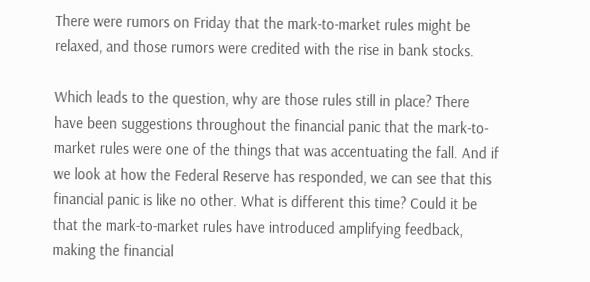There were rumors on Friday that the mark-to-market rules might be relaxed, and those rumors were credited with the rise in bank stocks.

Which leads to the question, why are those rules still in place? There have been suggestions throughout the financial panic that the mark-to-market rules were one of the things that was accentuating the fall. And if we look at how the Federal Reserve has responded, we can see that this financial panic is like no other. What is different this time? Could it be that the mark-to-market rules have introduced amplifying feedback, making the financial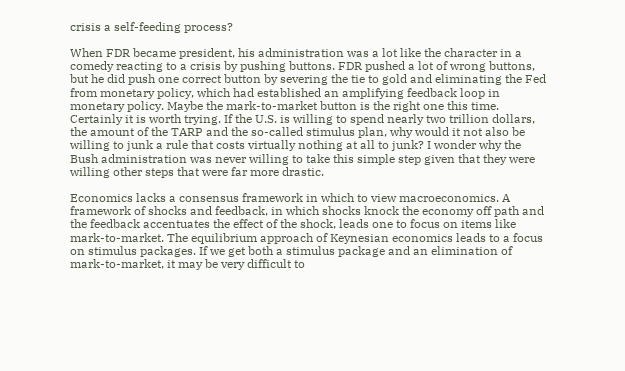crisis a self-feeding process?

When FDR became president, his administration was a lot like the character in a comedy reacting to a crisis by pushing buttons. FDR pushed a lot of wrong buttons, but he did push one correct button by severing the tie to gold and eliminating the Fed from monetary policy, which had established an amplifying feedback loop in monetary policy. Maybe the mark-to-market button is the right one this time. Certainly it is worth trying. If the U.S. is willing to spend nearly two trillion dollars, the amount of the TARP and the so-called stimulus plan, why would it not also be willing to junk a rule that costs virtually nothing at all to junk? I wonder why the Bush administration was never willing to take this simple step given that they were willing other steps that were far more drastic.

Economics lacks a consensus framework in which to view macroeconomics. A framework of shocks and feedback, in which shocks knock the economy off path and the feedback accentuates the effect of the shock, leads one to focus on items like mark-to-market. The equilibrium approach of Keynesian economics leads to a focus on stimulus packages. If we get both a stimulus package and an elimination of mark-to-market, it may be very difficult to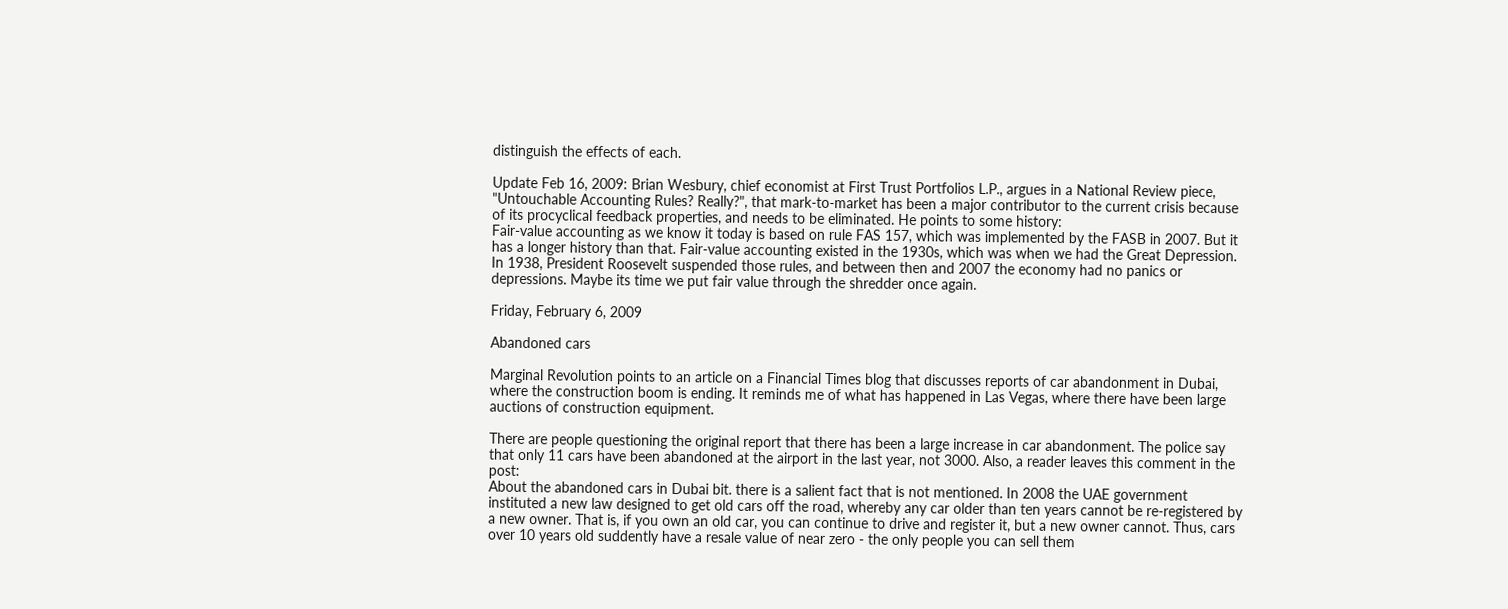distinguish the effects of each.

Update Feb 16, 2009: Brian Wesbury, chief economist at First Trust Portfolios L.P., argues in a National Review piece, "Untouchable Accounting Rules? Really?", that mark-to-market has been a major contributor to the current crisis because of its procyclical feedback properties, and needs to be eliminated. He points to some history:
Fair-value accounting as we know it today is based on rule FAS 157, which was implemented by the FASB in 2007. But it has a longer history than that. Fair-value accounting existed in the 1930s, which was when we had the Great Depression. In 1938, President Roosevelt suspended those rules, and between then and 2007 the economy had no panics or depressions. Maybe its time we put fair value through the shredder once again.

Friday, February 6, 2009

Abandoned cars

Marginal Revolution points to an article on a Financial Times blog that discusses reports of car abandonment in Dubai, where the construction boom is ending. It reminds me of what has happened in Las Vegas, where there have been large auctions of construction equipment.

There are people questioning the original report that there has been a large increase in car abandonment. The police say that only 11 cars have been abandoned at the airport in the last year, not 3000. Also, a reader leaves this comment in the post:
About the abandoned cars in Dubai bit. there is a salient fact that is not mentioned. In 2008 the UAE government instituted a new law designed to get old cars off the road, whereby any car older than ten years cannot be re-registered by a new owner. That is, if you own an old car, you can continue to drive and register it, but a new owner cannot. Thus, cars over 10 years old suddently have a resale value of near zero - the only people you can sell them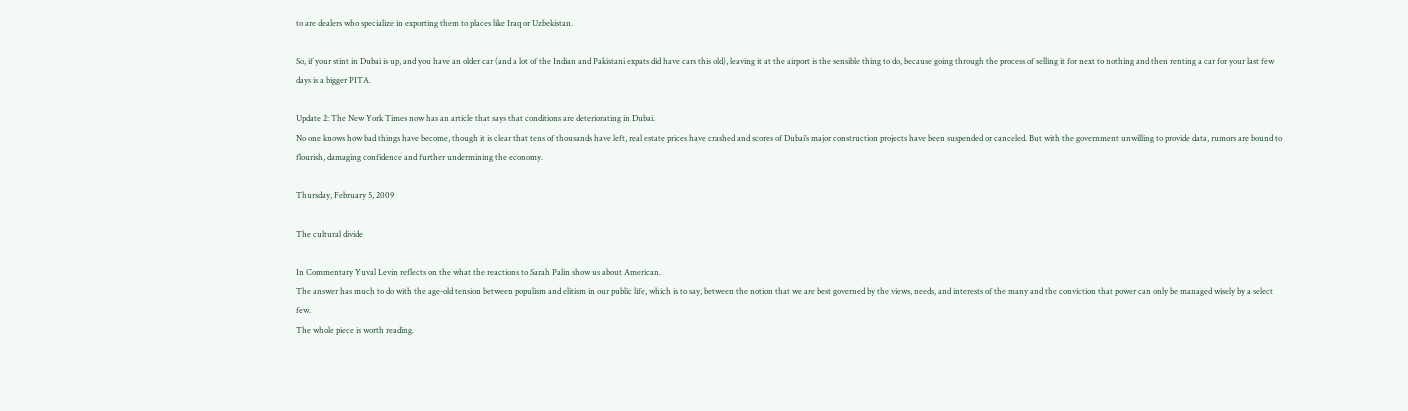to are dealers who specialize in exporting them to places like Iraq or Uzbekistan.

So, if your stint in Dubai is up, and you have an older car (and a lot of the Indian and Pakistani expats did have cars this old), leaving it at the airport is the sensible thing to do, because going through the process of selling it for next to nothing and then renting a car for your last few days is a bigger PITA.

Update 2: The New York Times now has an article that says that conditions are deteriorating in Dubai.
No one knows how bad things have become, though it is clear that tens of thousands have left, real estate prices have crashed and scores of Dubai’s major construction projects have been suspended or canceled. But with the government unwilling to provide data, rumors are bound to flourish, damaging confidence and further undermining the economy.

Thursday, February 5, 2009

The cultural divide

In Commentary Yuval Levin reflects on the what the reactions to Sarah Palin show us about American.
The answer has much to do with the age-old tension between populism and elitism in our public life, which is to say, between the notion that we are best governed by the views, needs, and interests of the many and the conviction that power can only be managed wisely by a select few.
The whole piece is worth reading.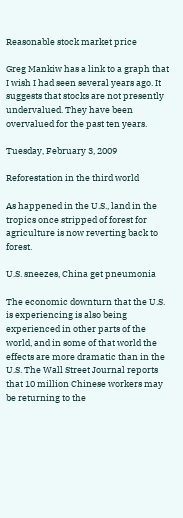Reasonable stock market price

Greg Mankiw has a link to a graph that I wish I had seen several years ago. It suggests that stocks are not presently undervalued. They have been overvalued for the past ten years.

Tuesday, February 3, 2009

Reforestation in the third world

As happened in the U.S., land in the tropics once stripped of forest for agriculture is now reverting back to forest.

U.S. sneezes, China get pneumonia

The economic downturn that the U.S. is experiencing is also being experienced in other parts of the world, and in some of that world the effects are more dramatic than in the U.S. The Wall Street Journal reports that 10 million Chinese workers may be returning to the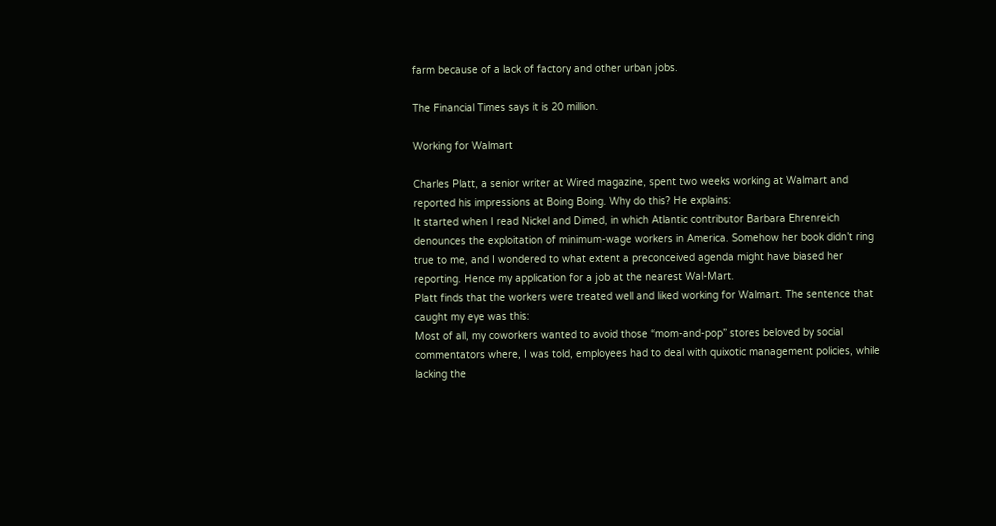farm because of a lack of factory and other urban jobs.

The Financial Times says it is 20 million.

Working for Walmart

Charles Platt, a senior writer at Wired magazine, spent two weeks working at Walmart and reported his impressions at Boing Boing. Why do this? He explains:
It started when I read Nickel and Dimed, in which Atlantic contributor Barbara Ehrenreich denounces the exploitation of minimum-wage workers in America. Somehow her book didn’t ring true to me, and I wondered to what extent a preconceived agenda might have biased her reporting. Hence my application for a job at the nearest Wal-Mart.
Platt finds that the workers were treated well and liked working for Walmart. The sentence that caught my eye was this:
Most of all, my coworkers wanted to avoid those “mom-and-pop” stores beloved by social commentators where, I was told, employees had to deal with quixotic management policies, while lacking the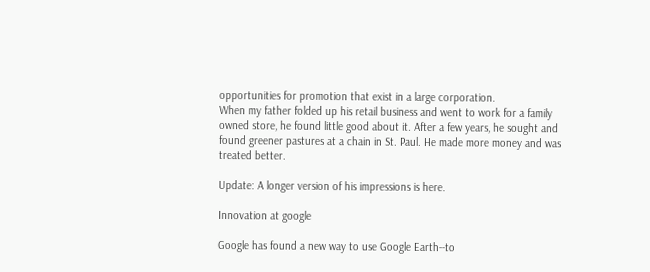opportunities for promotion that exist in a large corporation.
When my father folded up his retail business and went to work for a family owned store, he found little good about it. After a few years, he sought and found greener pastures at a chain in St. Paul. He made more money and was treated better.

Update: A longer version of his impressions is here.

Innovation at google

Google has found a new way to use Google Earth--to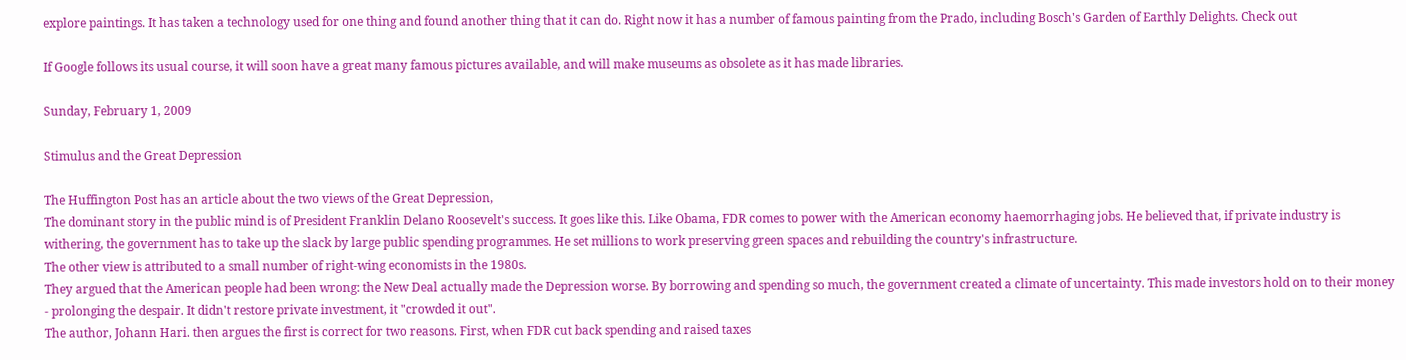explore paintings. It has taken a technology used for one thing and found another thing that it can do. Right now it has a number of famous painting from the Prado, including Bosch's Garden of Earthly Delights. Check out

If Google follows its usual course, it will soon have a great many famous pictures available, and will make museums as obsolete as it has made libraries.

Sunday, February 1, 2009

Stimulus and the Great Depression

The Huffington Post has an article about the two views of the Great Depression,
The dominant story in the public mind is of President Franklin Delano Roosevelt's success. It goes like this. Like Obama, FDR comes to power with the American economy haemorrhaging jobs. He believed that, if private industry is withering, the government has to take up the slack by large public spending programmes. He set millions to work preserving green spaces and rebuilding the country's infrastructure.
The other view is attributed to a small number of right-wing economists in the 1980s.
They argued that the American people had been wrong: the New Deal actually made the Depression worse. By borrowing and spending so much, the government created a climate of uncertainty. This made investors hold on to their money - prolonging the despair. It didn't restore private investment, it "crowded it out".
The author, Johann Hari. then argues the first is correct for two reasons. First, when FDR cut back spending and raised taxes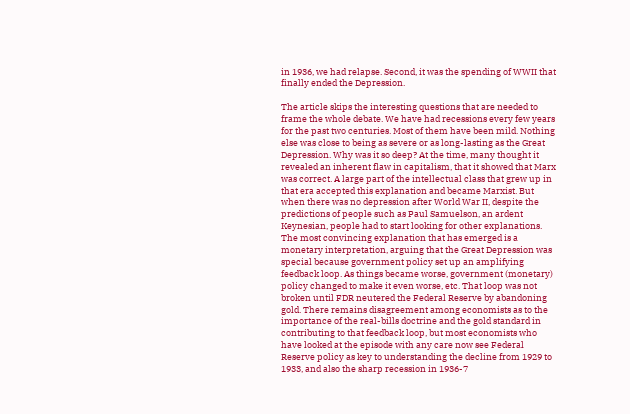in 1936, we had relapse. Second, it was the spending of WWII that finally ended the Depression.

The article skips the interesting questions that are needed to frame the whole debate. We have had recessions every few years for the past two centuries. Most of them have been mild. Nothing else was close to being as severe or as long-lasting as the Great Depression. Why was it so deep? At the time, many thought it revealed an inherent flaw in capitalism, that it showed that Marx was correct. A large part of the intellectual class that grew up in that era accepted this explanation and became Marxist. But when there was no depression after World War II, despite the predictions of people such as Paul Samuelson, an ardent Keynesian, people had to start looking for other explanations. The most convincing explanation that has emerged is a monetary interpretation, arguing that the Great Depression was special because government policy set up an amplifying feedback loop. As things became worse, government (monetary) policy changed to make it even worse, etc. That loop was not broken until FDR neutered the Federal Reserve by abandoning gold. There remains disagreement among economists as to the importance of the real-bills doctrine and the gold standard in contributing to that feedback loop, but most economists who have looked at the episode with any care now see Federal Reserve policy as key to understanding the decline from 1929 to 1933, and also the sharp recession in 1936-7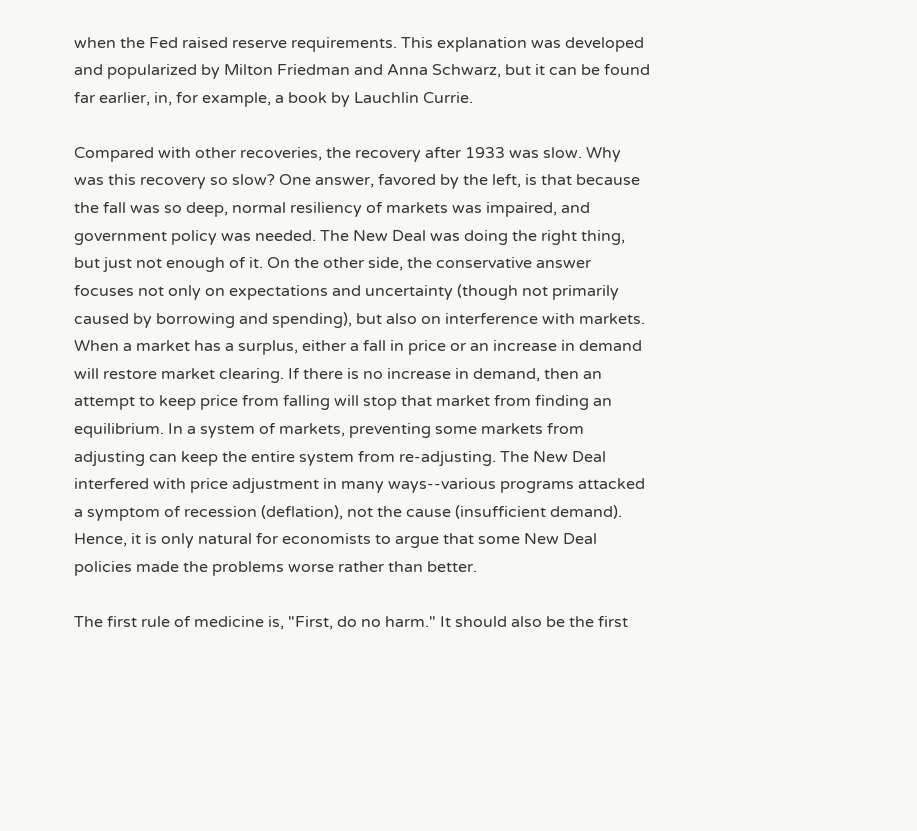when the Fed raised reserve requirements. This explanation was developed and popularized by Milton Friedman and Anna Schwarz, but it can be found far earlier, in, for example, a book by Lauchlin Currie.

Compared with other recoveries, the recovery after 1933 was slow. Why was this recovery so slow? One answer, favored by the left, is that because the fall was so deep, normal resiliency of markets was impaired, and government policy was needed. The New Deal was doing the right thing, but just not enough of it. On the other side, the conservative answer focuses not only on expectations and uncertainty (though not primarily caused by borrowing and spending), but also on interference with markets. When a market has a surplus, either a fall in price or an increase in demand will restore market clearing. If there is no increase in demand, then an attempt to keep price from falling will stop that market from finding an equilibrium. In a system of markets, preventing some markets from adjusting can keep the entire system from re-adjusting. The New Deal interfered with price adjustment in many ways--various programs attacked a symptom of recession (deflation), not the cause (insufficient demand). Hence, it is only natural for economists to argue that some New Deal policies made the problems worse rather than better.

The first rule of medicine is, "First, do no harm." It should also be the first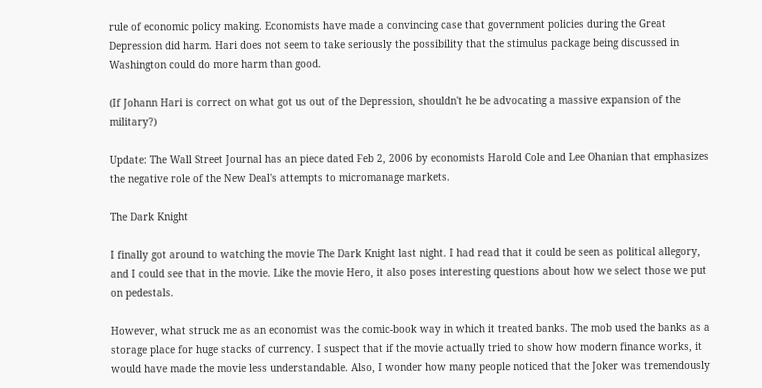rule of economic policy making. Economists have made a convincing case that government policies during the Great Depression did harm. Hari does not seem to take seriously the possibility that the stimulus package being discussed in Washington could do more harm than good.

(If Johann Hari is correct on what got us out of the Depression, shouldn't he be advocating a massive expansion of the military?)

Update: The Wall Street Journal has an piece dated Feb 2, 2006 by economists Harold Cole and Lee Ohanian that emphasizes the negative role of the New Deal's attempts to micromanage markets.

The Dark Knight

I finally got around to watching the movie The Dark Knight last night. I had read that it could be seen as political allegory, and I could see that in the movie. Like the movie Hero, it also poses interesting questions about how we select those we put on pedestals.

However, what struck me as an economist was the comic-book way in which it treated banks. The mob used the banks as a storage place for huge stacks of currency. I suspect that if the movie actually tried to show how modern finance works, it would have made the movie less understandable. Also, I wonder how many people noticed that the Joker was tremendously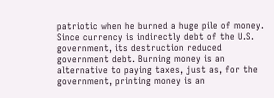patriotic when he burned a huge pile of money. Since currency is indirectly debt of the U.S. government, its destruction reduced government debt. Burning money is an alternative to paying taxes, just as, for the government, printing money is an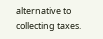alternative to collecting taxes.